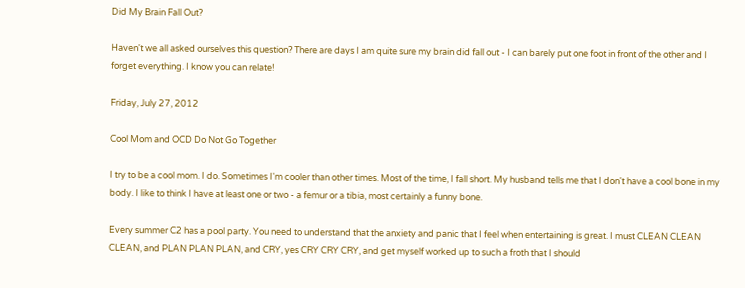Did My Brain Fall Out?

Haven't we all asked ourselves this question? There are days I am quite sure my brain did fall out - I can barely put one foot in front of the other and I forget everything. I know you can relate!

Friday, July 27, 2012

Cool Mom and OCD Do Not Go Together

I try to be a cool mom. I do. Sometimes I'm cooler than other times. Most of the time, I fall short. My husband tells me that I don't have a cool bone in my body. I like to think I have at least one or two - a femur or a tibia, most certainly a funny bone.

Every summer C2 has a pool party. You need to understand that the anxiety and panic that I feel when entertaining is great. I must CLEAN CLEAN CLEAN, and PLAN PLAN PLAN, and CRY, yes CRY CRY CRY, and get myself worked up to such a froth that I should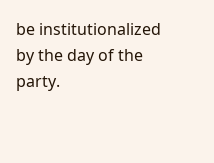be institutionalized by the day of the party.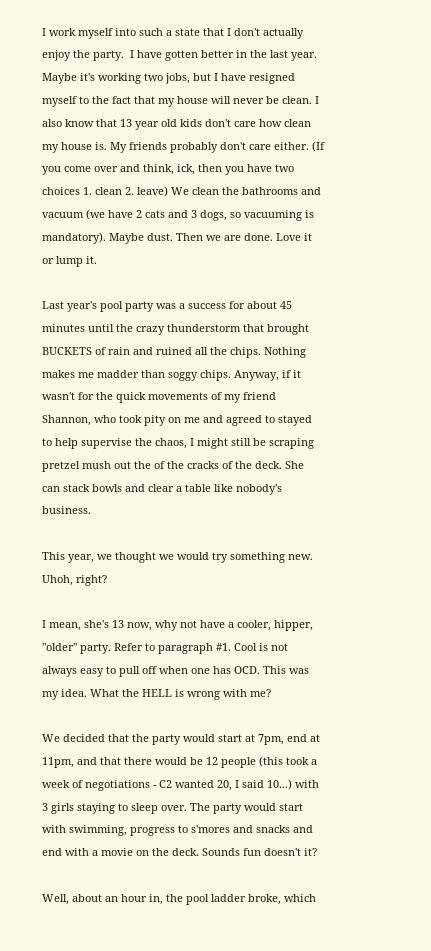I work myself into such a state that I don't actually enjoy the party.  I have gotten better in the last year. Maybe it's working two jobs, but I have resigned myself to the fact that my house will never be clean. I also know that 13 year old kids don't care how clean my house is. My friends probably don't care either. (If you come over and think, ick, then you have two choices 1. clean 2. leave) We clean the bathrooms and vacuum (we have 2 cats and 3 dogs, so vacuuming is mandatory). Maybe dust. Then we are done. Love it or lump it.

Last year's pool party was a success for about 45 minutes until the crazy thunderstorm that brought BUCKETS of rain and ruined all the chips. Nothing makes me madder than soggy chips. Anyway, if it wasn't for the quick movements of my friend Shannon, who took pity on me and agreed to stayed to help supervise the chaos, I might still be scraping pretzel mush out the of the cracks of the deck. She can stack bowls and clear a table like nobody's business.

This year, we thought we would try something new. Uhoh, right?

I mean, she's 13 now, why not have a cooler, hipper, "older" party. Refer to paragraph #1. Cool is not always easy to pull off when one has OCD. This was my idea. What the HELL is wrong with me?

We decided that the party would start at 7pm, end at 11pm, and that there would be 12 people (this took a week of negotiations - C2 wanted 20, I said 10...) with 3 girls staying to sleep over. The party would start with swimming, progress to s'mores and snacks and end with a movie on the deck. Sounds fun doesn't it?

Well, about an hour in, the pool ladder broke, which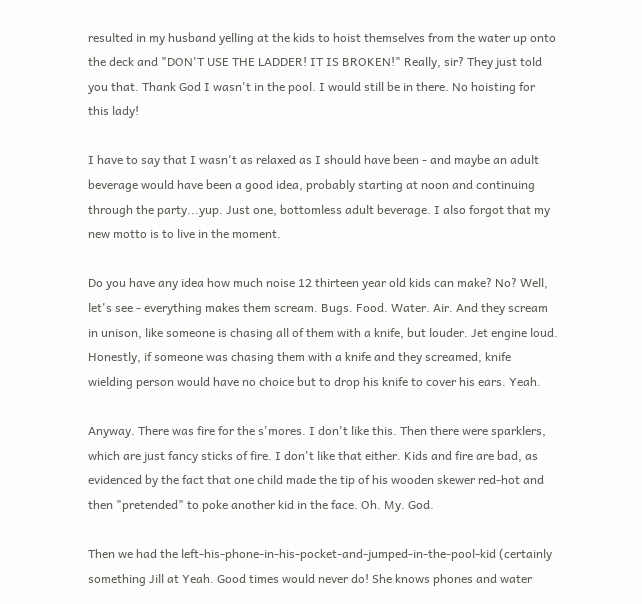resulted in my husband yelling at the kids to hoist themselves from the water up onto the deck and "DON'T USE THE LADDER! IT IS BROKEN!" Really, sir? They just told you that. Thank God I wasn't in the pool. I would still be in there. No hoisting for this lady!

I have to say that I wasn't as relaxed as I should have been - and maybe an adult beverage would have been a good idea, probably starting at noon and continuing through the party...yup. Just one, bottomless adult beverage. I also forgot that my new motto is to live in the moment.

Do you have any idea how much noise 12 thirteen year old kids can make? No? Well, let's see - everything makes them scream. Bugs. Food. Water. Air. And they scream in unison, like someone is chasing all of them with a knife, but louder. Jet engine loud. Honestly, if someone was chasing them with a knife and they screamed, knife wielding person would have no choice but to drop his knife to cover his ears. Yeah.

Anyway. There was fire for the s'mores. I don't like this. Then there were sparklers, which are just fancy sticks of fire. I don't like that either. Kids and fire are bad, as evidenced by the fact that one child made the tip of his wooden skewer red-hot and then "pretended" to poke another kid in the face. Oh. My. God.

Then we had the left-his-phone-in-his-pocket-and-jumped-in-the-pool-kid (certainly something Jill at Yeah. Good times would never do! She knows phones and water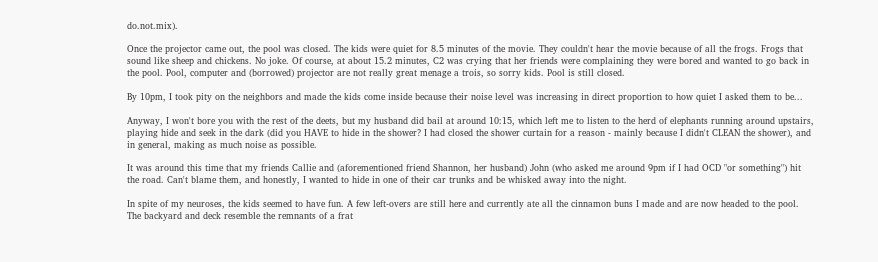do.not.mix).

Once the projector came out, the pool was closed. The kids were quiet for 8.5 minutes of the movie. They couldn't hear the movie because of all the frogs. Frogs that sound like sheep and chickens. No joke. Of course, at about 15.2 minutes, C2 was crying that her friends were complaining they were bored and wanted to go back in the pool. Pool, computer and (borrowed) projector are not really great menage a trois, so sorry kids. Pool is still closed.

By 10pm, I took pity on the neighbors and made the kids come inside because their noise level was increasing in direct proportion to how quiet I asked them to be...

Anyway, I won't bore you with the rest of the deets, but my husband did bail at around 10:15, which left me to listen to the herd of elephants running around upstairs, playing hide and seek in the dark (did you HAVE to hide in the shower? I had closed the shower curtain for a reason - mainly because I didn't CLEAN the shower), and in general, making as much noise as possible.

It was around this time that my friends Callie and (aforementioned friend Shannon, her husband) John (who asked me around 9pm if I had OCD "or something") hit the road. Can't blame them, and honestly, I wanted to hide in one of their car trunks and be whisked away into the night.

In spite of my neuroses, the kids seemed to have fun. A few left-overs are still here and currently ate all the cinnamon buns I made and are now headed to the pool. The backyard and deck resemble the remnants of a frat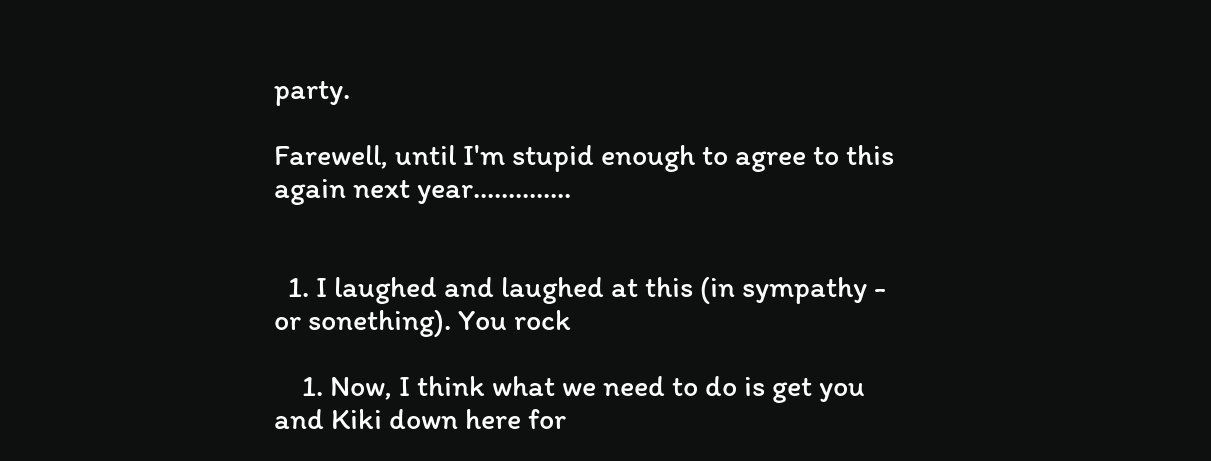party.

Farewell, until I'm stupid enough to agree to this again next year..............


  1. I laughed and laughed at this (in sympathy - or sonething). You rock

    1. Now, I think what we need to do is get you and Kiki down here for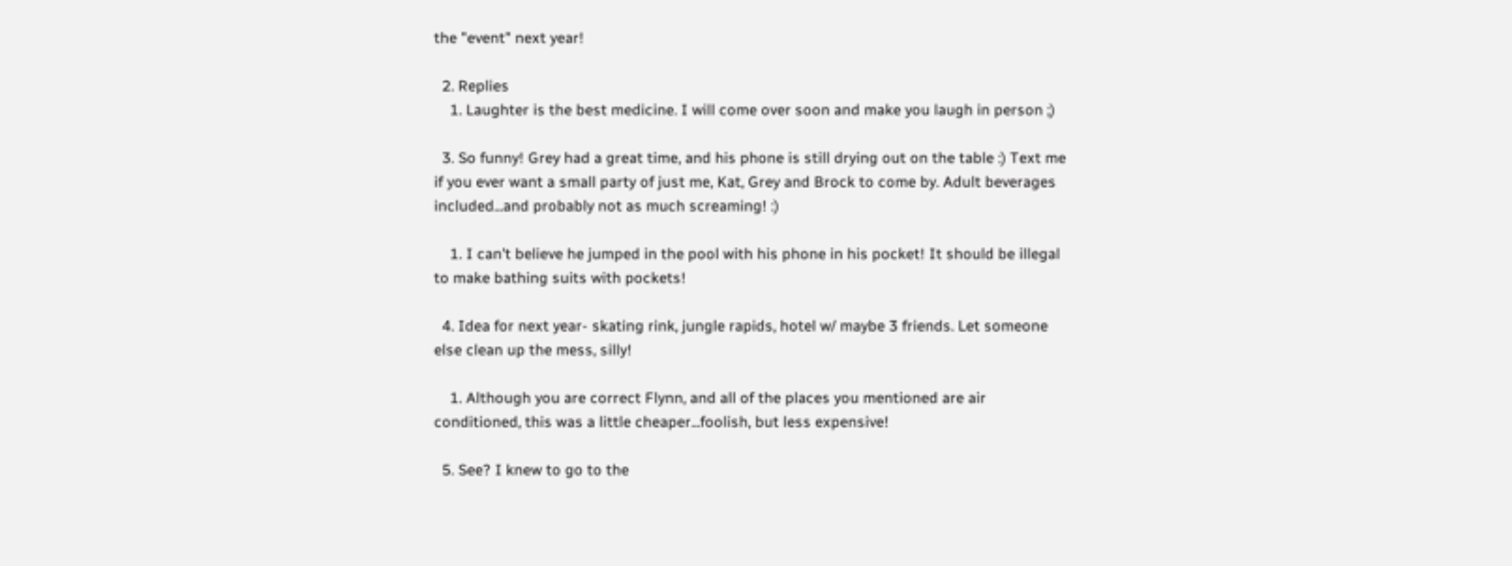the "event" next year!

  2. Replies
    1. Laughter is the best medicine. I will come over soon and make you laugh in person ;)

  3. So funny! Grey had a great time, and his phone is still drying out on the table :) Text me if you ever want a small party of just me, Kat, Grey and Brock to come by. Adult beverages included...and probably not as much screaming! :)

    1. I can't believe he jumped in the pool with his phone in his pocket! It should be illegal to make bathing suits with pockets!

  4. Idea for next year- skating rink, jungle rapids, hotel w/ maybe 3 friends. Let someone else clean up the mess, silly!

    1. Although you are correct Flynn, and all of the places you mentioned are air conditioned, this was a little cheaper...foolish, but less expensive!

  5. See? I knew to go to the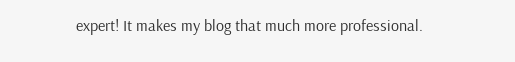expert! It makes my blog that much more professional.